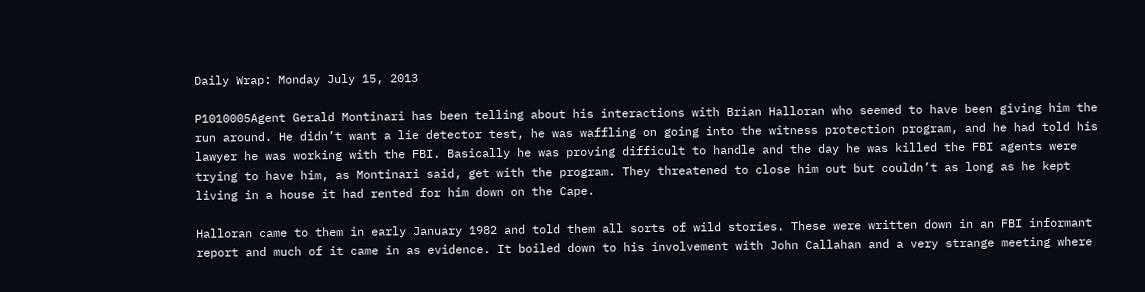Daily Wrap: Monday July 15, 2013

P1010005Agent Gerald Montinari has been telling about his interactions with Brian Halloran who seemed to have been giving him the run around. He didn’t want a lie detector test, he was waffling on going into the witness protection program, and he had told his lawyer he was working with the FBI. Basically he was proving difficult to handle and the day he was killed the FBI agents were trying to have him, as Montinari said, get with the program. They threatened to close him out but couldn’t as long as he kept living in a house it had rented for him down on the Cape.

Halloran came to them in early January 1982 and told them all sorts of wild stories. These were written down in an FBI informant report and much of it came in as evidence. It boiled down to his involvement with John Callahan and a very strange meeting where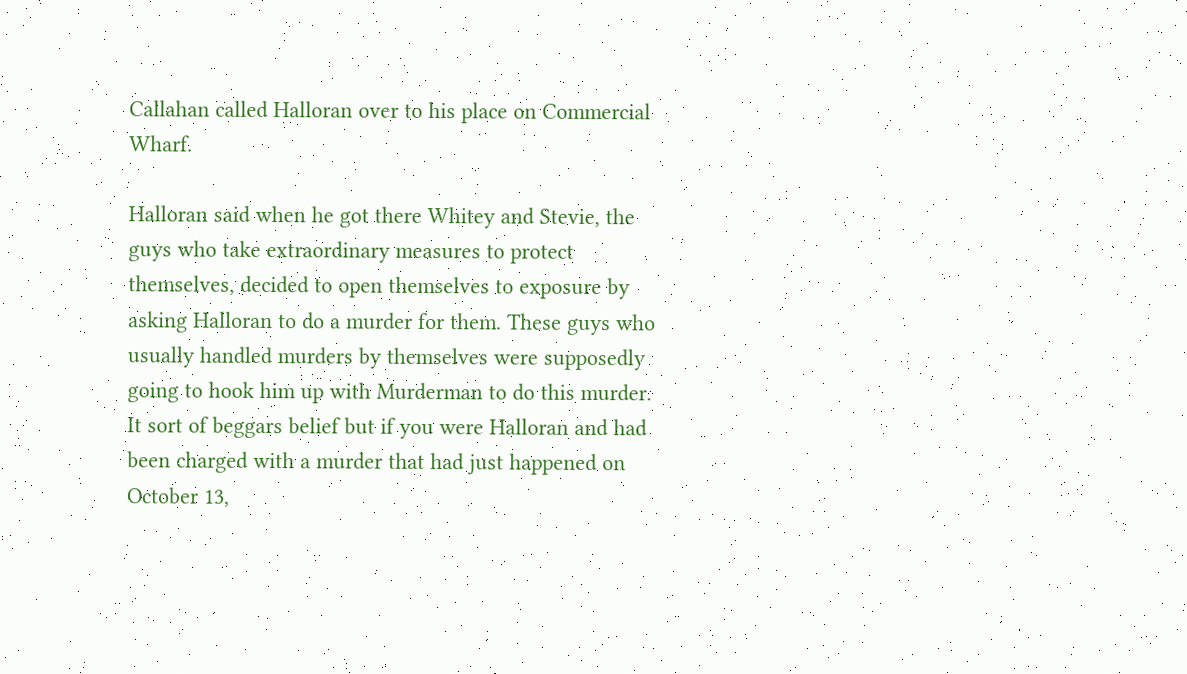Callahan called Halloran over to his place on Commercial Wharf.

Halloran said when he got there Whitey and Stevie, the guys who take extraordinary measures to protect themselves, decided to open themselves to exposure by asking Halloran to do a murder for them. These guys who usually handled murders by themselves were supposedly going to hook him up with Murderman to do this murder. It sort of beggars belief but if you were Halloran and had been charged with a murder that had just happened on October 13,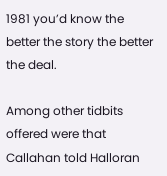1981 you’d know the better the story the better the deal.

Among other tidbits offered were that Callahan told Halloran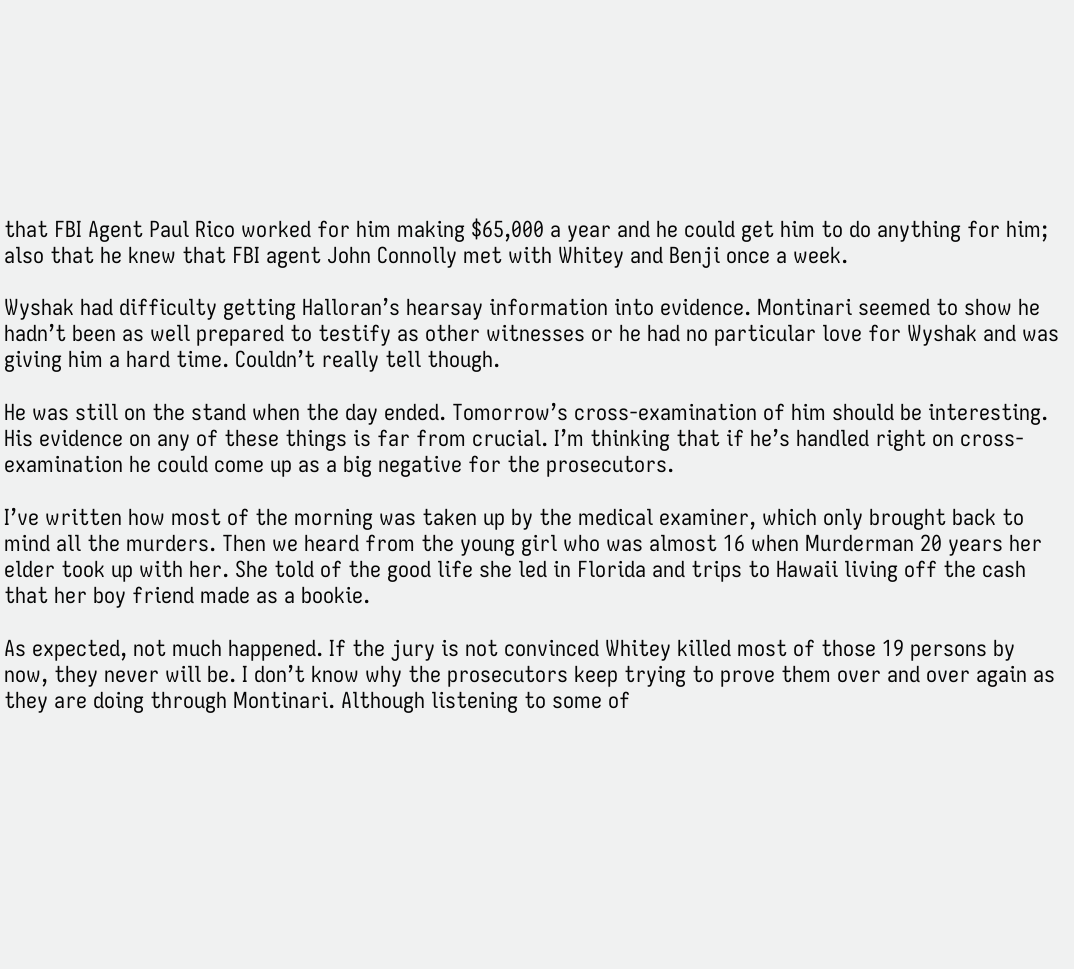that FBI Agent Paul Rico worked for him making $65,000 a year and he could get him to do anything for him; also that he knew that FBI agent John Connolly met with Whitey and Benji once a week.

Wyshak had difficulty getting Halloran’s hearsay information into evidence. Montinari seemed to show he hadn’t been as well prepared to testify as other witnesses or he had no particular love for Wyshak and was giving him a hard time. Couldn’t really tell though.

He was still on the stand when the day ended. Tomorrow’s cross-examination of him should be interesting. His evidence on any of these things is far from crucial. I’m thinking that if he’s handled right on cross-examination he could come up as a big negative for the prosecutors.

I’ve written how most of the morning was taken up by the medical examiner, which only brought back to mind all the murders. Then we heard from the young girl who was almost 16 when Murderman 20 years her elder took up with her. She told of the good life she led in Florida and trips to Hawaii living off the cash that her boy friend made as a bookie.

As expected, not much happened. If the jury is not convinced Whitey killed most of those 19 persons by now, they never will be. I don’t know why the prosecutors keep trying to prove them over and over again as they are doing through Montinari. Although listening to some of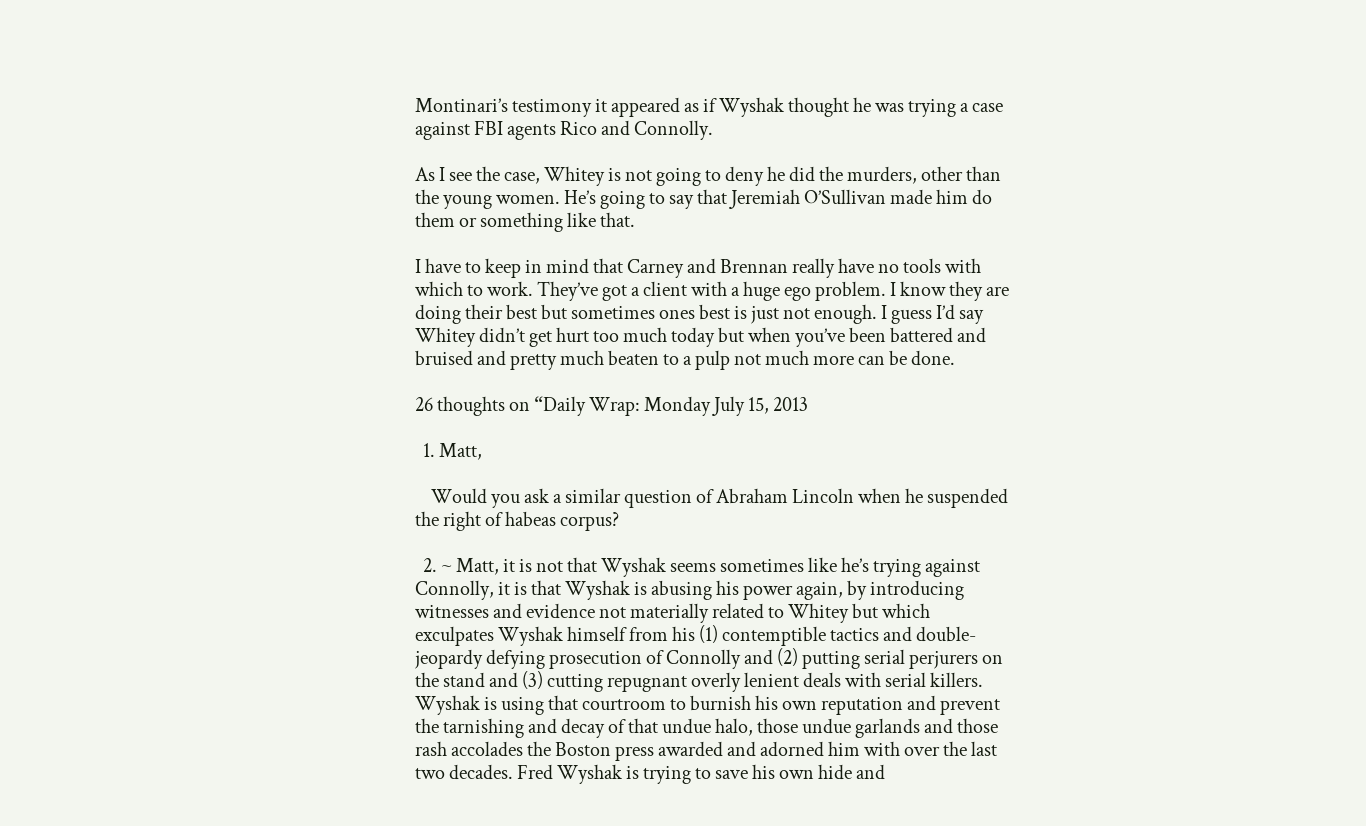Montinari’s testimony it appeared as if Wyshak thought he was trying a case against FBI agents Rico and Connolly.

As I see the case, Whitey is not going to deny he did the murders, other than the young women. He’s going to say that Jeremiah O’Sullivan made him do them or something like that.

I have to keep in mind that Carney and Brennan really have no tools with which to work. They’ve got a client with a huge ego problem. I know they are doing their best but sometimes ones best is just not enough. I guess I’d say Whitey didn’t get hurt too much today but when you’ve been battered and bruised and pretty much beaten to a pulp not much more can be done.

26 thoughts on “Daily Wrap: Monday July 15, 2013

  1. Matt,

    Would you ask a similar question of Abraham Lincoln when he suspended the right of habeas corpus?

  2. ~ Matt, it is not that Wyshak seems sometimes like he’s trying against Connolly, it is that Wyshak is abusing his power again, by introducing witnesses and evidence not materially related to Whitey but which exculpates Wyshak himself from his (1) contemptible tactics and double-jeopardy defying prosecution of Connolly and (2) putting serial perjurers on the stand and (3) cutting repugnant overly lenient deals with serial killers. Wyshak is using that courtroom to burnish his own reputation and prevent the tarnishing and decay of that undue halo, those undue garlands and those rash accolades the Boston press awarded and adorned him with over the last two decades. Fred Wyshak is trying to save his own hide and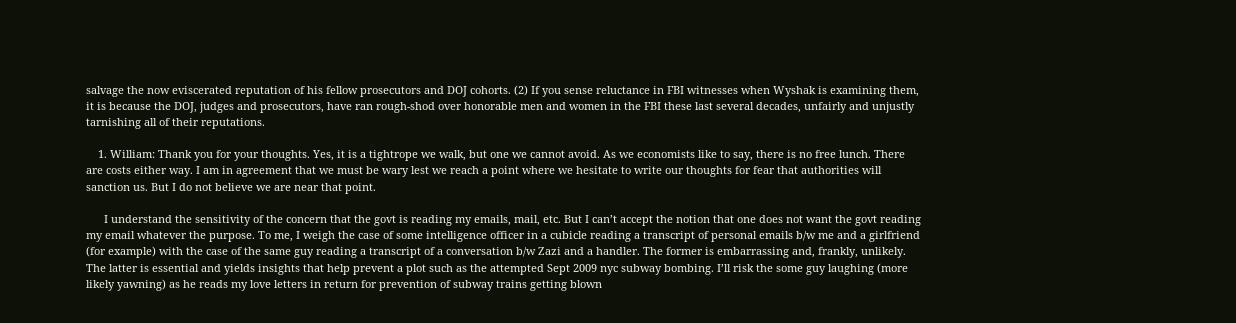salvage the now eviscerated reputation of his fellow prosecutors and DOJ cohorts. (2) If you sense reluctance in FBI witnesses when Wyshak is examining them, it is because the DOJ, judges and prosecutors, have ran rough-shod over honorable men and women in the FBI these last several decades, unfairly and unjustly tarnishing all of their reputations.

    1. William: Thank you for your thoughts. Yes, it is a tightrope we walk, but one we cannot avoid. As we economists like to say, there is no free lunch. There are costs either way. I am in agreement that we must be wary lest we reach a point where we hesitate to write our thoughts for fear that authorities will sanction us. But I do not believe we are near that point.

      I understand the sensitivity of the concern that the govt is reading my emails, mail, etc. But I can’t accept the notion that one does not want the govt reading my email whatever the purpose. To me, I weigh the case of some intelligence officer in a cubicle reading a transcript of personal emails b/w me and a girlfriend (for example) with the case of the same guy reading a transcript of a conversation b/w Zazi and a handler. The former is embarrassing and, frankly, unlikely. The latter is essential and yields insights that help prevent a plot such as the attempted Sept 2009 nyc subway bombing. I’ll risk the some guy laughing (more likely yawning) as he reads my love letters in return for prevention of subway trains getting blown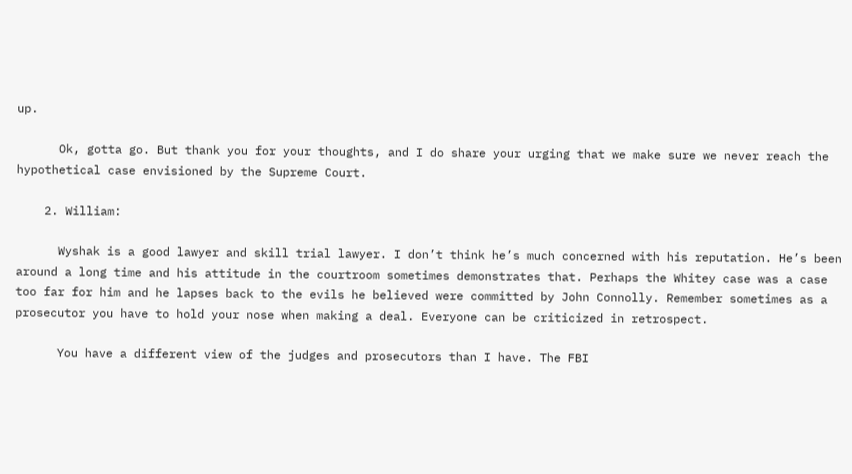up.

      Ok, gotta go. But thank you for your thoughts, and I do share your urging that we make sure we never reach the hypothetical case envisioned by the Supreme Court.

    2. William:

      Wyshak is a good lawyer and skill trial lawyer. I don’t think he’s much concerned with his reputation. He’s been around a long time and his attitude in the courtroom sometimes demonstrates that. Perhaps the Whitey case was a case too far for him and he lapses back to the evils he believed were committed by John Connolly. Remember sometimes as a prosecutor you have to hold your nose when making a deal. Everyone can be criticized in retrospect.

      You have a different view of the judges and prosecutors than I have. The FBI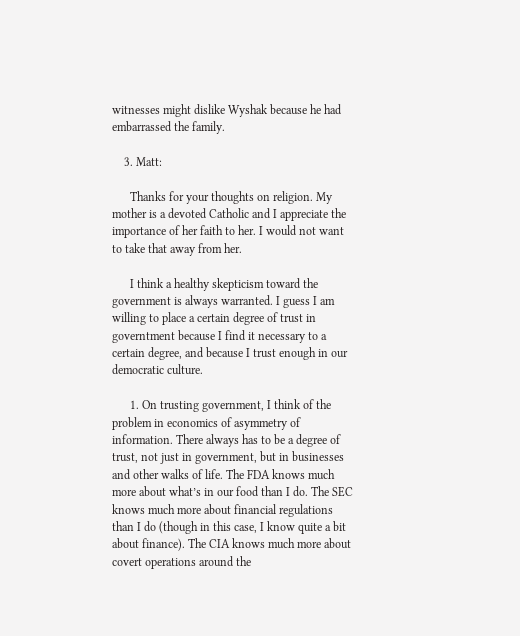witnesses might dislike Wyshak because he had embarrassed the family.

    3. Matt:

      Thanks for your thoughts on religion. My mother is a devoted Catholic and I appreciate the importance of her faith to her. I would not want to take that away from her.

      I think a healthy skepticism toward the government is always warranted. I guess I am willing to place a certain degree of trust in governtment because I find it necessary to a certain degree, and because I trust enough in our democratic culture.

      1. On trusting government, I think of the problem in economics of asymmetry of information. There always has to be a degree of trust, not just in government, but in businesses and other walks of life. The FDA knows much more about what’s in our food than I do. The SEC knows much more about financial regulations than I do (though in this case, I know quite a bit about finance). The CIA knows much more about covert operations around the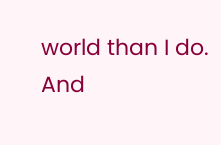world than I do. And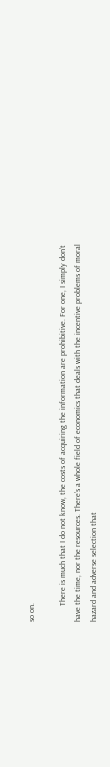so on.

        There is much that I do not know, the costs of acquiring the information are prohibitive. For one, I simply don’t have the time, nor the resources. There’s a whole field of economics that deals with the incentive problems of moral hazard and adverse selection that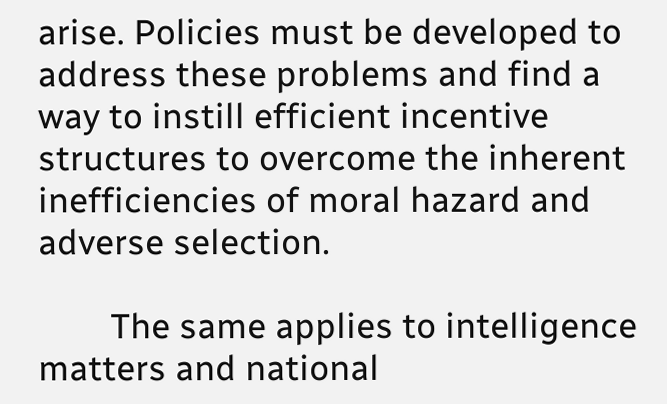arise. Policies must be developed to address these problems and find a way to instill efficient incentive structures to overcome the inherent inefficiencies of moral hazard and adverse selection.

        The same applies to intelligence matters and national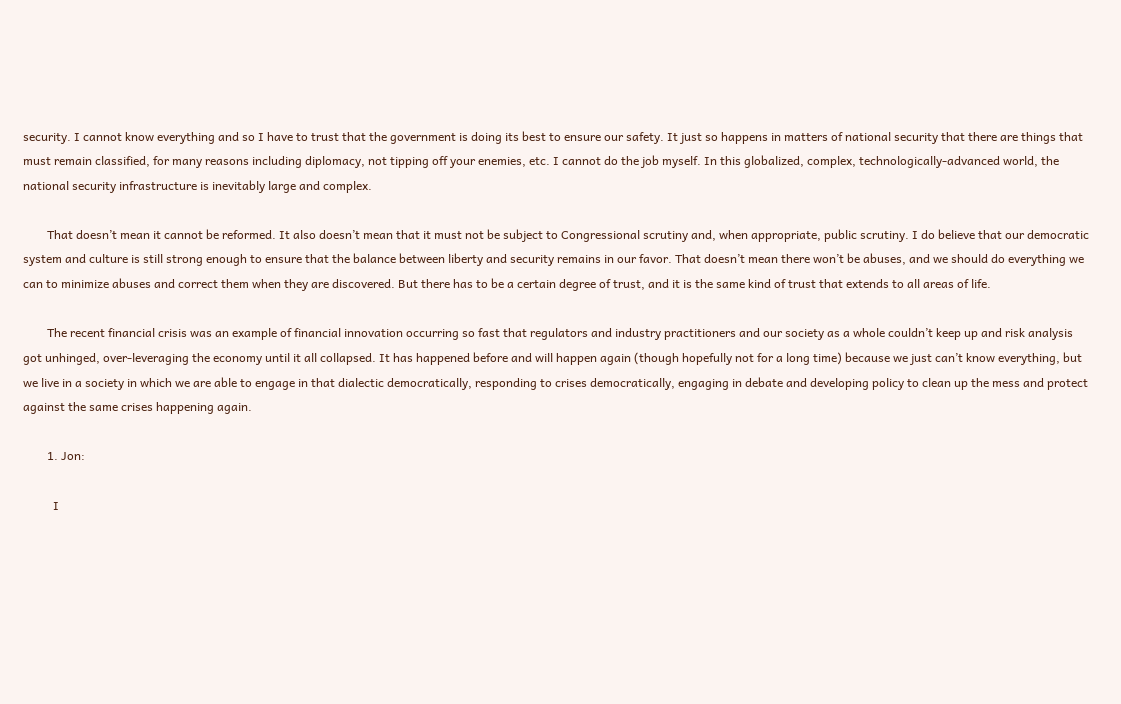security. I cannot know everything and so I have to trust that the government is doing its best to ensure our safety. It just so happens in matters of national security that there are things that must remain classified, for many reasons including diplomacy, not tipping off your enemies, etc. I cannot do the job myself. In this globalized, complex, technologically-advanced world, the national security infrastructure is inevitably large and complex.

        That doesn’t mean it cannot be reformed. It also doesn’t mean that it must not be subject to Congressional scrutiny and, when appropriate, public scrutiny. I do believe that our democratic system and culture is still strong enough to ensure that the balance between liberty and security remains in our favor. That doesn’t mean there won’t be abuses, and we should do everything we can to minimize abuses and correct them when they are discovered. But there has to be a certain degree of trust, and it is the same kind of trust that extends to all areas of life.

        The recent financial crisis was an example of financial innovation occurring so fast that regulators and industry practitioners and our society as a whole couldn’t keep up and risk analysis got unhinged, over-leveraging the economy until it all collapsed. It has happened before and will happen again (though hopefully not for a long time) because we just can’t know everything, but we live in a society in which we are able to engage in that dialectic democratically, responding to crises democratically, engaging in debate and developing policy to clean up the mess and protect against the same crises happening again.

        1. Jon:

          I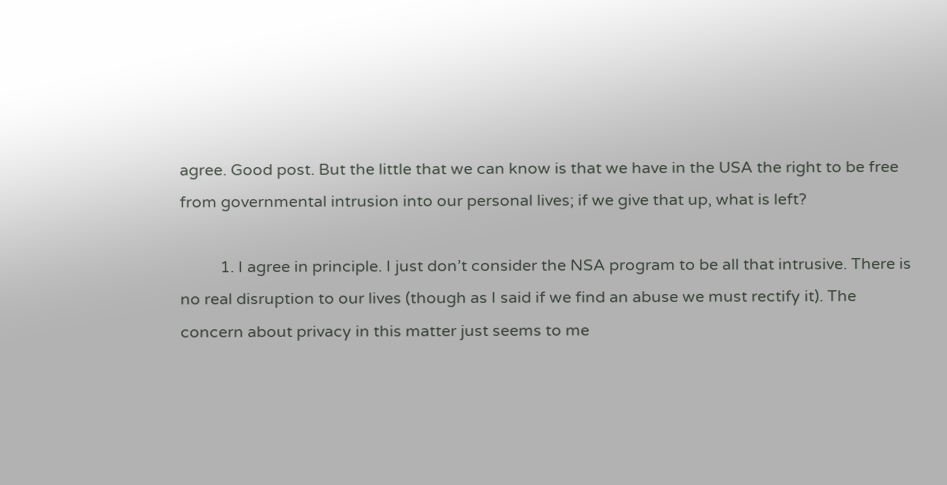agree. Good post. But the little that we can know is that we have in the USA the right to be free from governmental intrusion into our personal lives; if we give that up, what is left?

          1. I agree in principle. I just don’t consider the NSA program to be all that intrusive. There is no real disruption to our lives (though as I said if we find an abuse we must rectify it). The concern about privacy in this matter just seems to me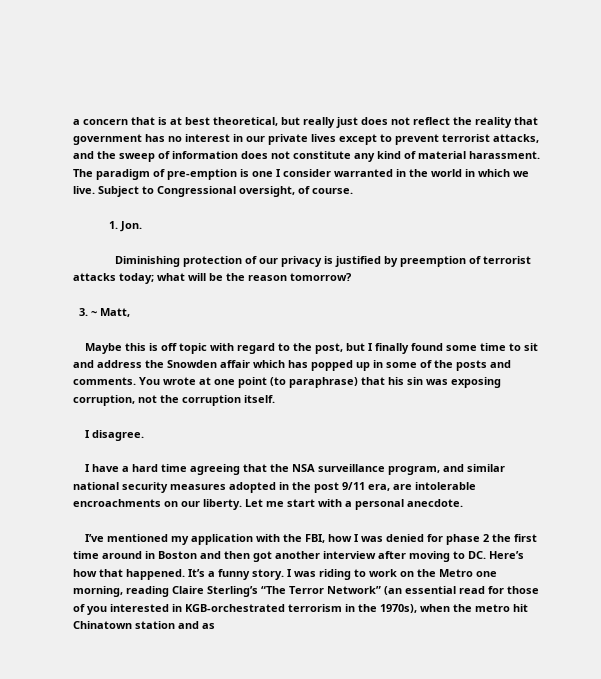a concern that is at best theoretical, but really just does not reflect the reality that government has no interest in our private lives except to prevent terrorist attacks, and the sweep of information does not constitute any kind of material harassment. The paradigm of pre-emption is one I consider warranted in the world in which we live. Subject to Congressional oversight, of course.

            1. Jon.

              Diminishing protection of our privacy is justified by preemption of terrorist attacks today; what will be the reason tomorrow?

  3. ~ Matt,

    Maybe this is off topic with regard to the post, but I finally found some time to sit and address the Snowden affair which has popped up in some of the posts and comments. You wrote at one point (to paraphrase) that his sin was exposing corruption, not the corruption itself.

    I disagree.

    I have a hard time agreeing that the NSA surveillance program, and similar national security measures adopted in the post 9/11 era, are intolerable encroachments on our liberty. Let me start with a personal anecdote.

    I’ve mentioned my application with the FBI, how I was denied for phase 2 the first time around in Boston and then got another interview after moving to DC. Here’s how that happened. It’s a funny story. I was riding to work on the Metro one morning, reading Claire Sterling’s “The Terror Network” (an essential read for those of you interested in KGB-orchestrated terrorism in the 1970s), when the metro hit Chinatown station and as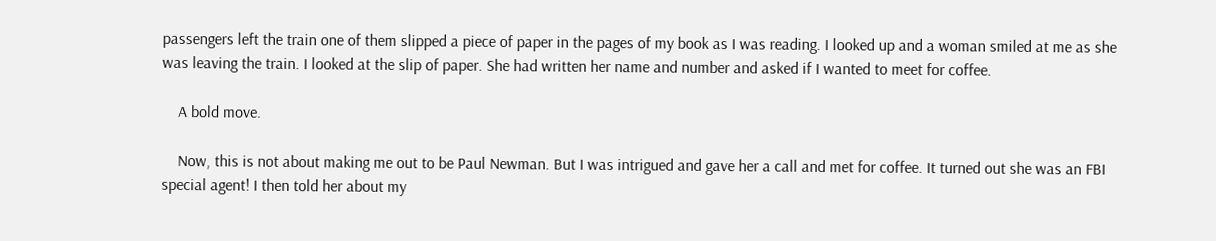passengers left the train one of them slipped a piece of paper in the pages of my book as I was reading. I looked up and a woman smiled at me as she was leaving the train. I looked at the slip of paper. She had written her name and number and asked if I wanted to meet for coffee.

    A bold move.

    Now, this is not about making me out to be Paul Newman. But I was intrigued and gave her a call and met for coffee. It turned out she was an FBI special agent! I then told her about my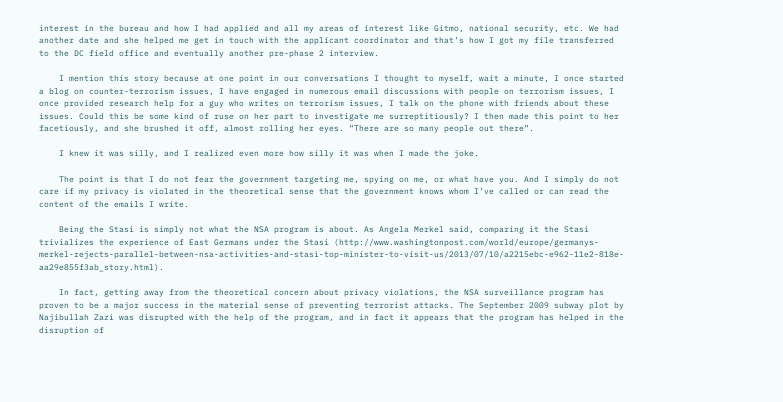interest in the bureau and how I had applied and all my areas of interest like Gitmo, national security, etc. We had another date and she helped me get in touch with the applicant coordinator and that’s how I got my file transferred to the DC field office and eventually another pre-phase 2 interview.

    I mention this story because at one point in our conversations I thought to myself, wait a minute, I once started a blog on counter-terrorism issues, I have engaged in numerous email discussions with people on terrorism issues, I once provided research help for a guy who writes on terrorism issues, I talk on the phone with friends about these issues. Could this be some kind of ruse on her part to investigate me surreptitiously? I then made this point to her facetiously, and she brushed it off, almost rolling her eyes. “There are so many people out there”.

    I knew it was silly, and I realized even more how silly it was when I made the joke.

    The point is that I do not fear the government targeting me, spying on me, or what have you. And I simply do not care if my privacy is violated in the theoretical sense that the government knows whom I’ve called or can read the content of the emails I write.

    Being the Stasi is simply not what the NSA program is about. As Angela Merkel said, comparing it the Stasi trivializes the experience of East Germans under the Stasi (http://www.washingtonpost.com/world/europe/germanys-merkel-rejects-parallel-between-nsa-activities-and-stasi-top-minister-to-visit-us/2013/07/10/a2215ebc-e962-11e2-818e-aa29e855f3ab_story.html).

    In fact, getting away from the theoretical concern about privacy violations, the NSA surveillance program has proven to be a major success in the material sense of preventing terrorist attacks. The September 2009 subway plot by Najibullah Zazi was disrupted with the help of the program, and in fact it appears that the program has helped in the disruption of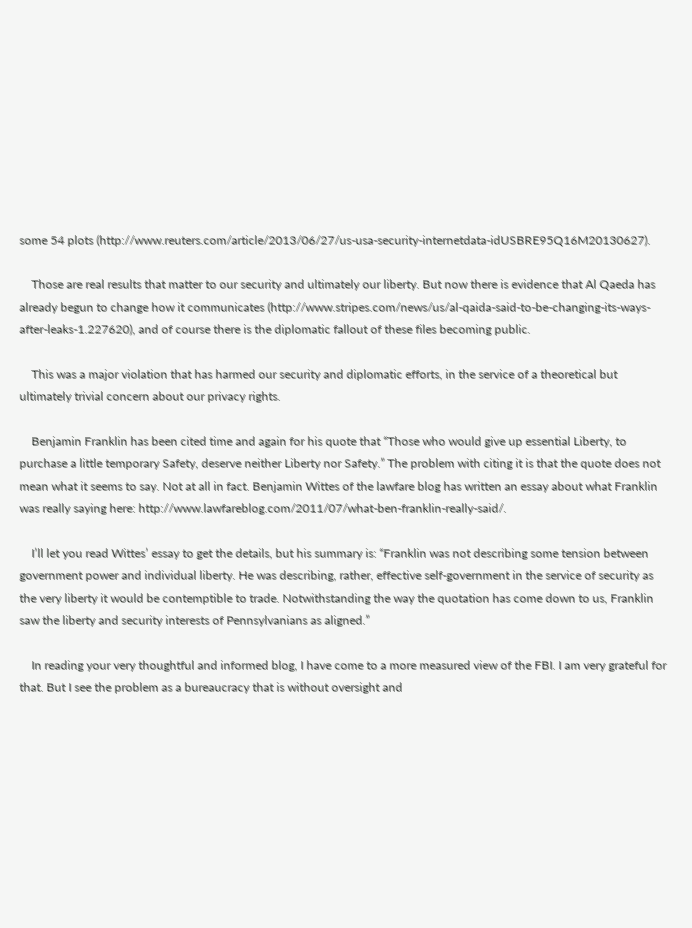some 54 plots (http://www.reuters.com/article/2013/06/27/us-usa-security-internetdata-idUSBRE95Q16M20130627).

    Those are real results that matter to our security and ultimately our liberty. But now there is evidence that Al Qaeda has already begun to change how it communicates (http://www.stripes.com/news/us/al-qaida-said-to-be-changing-its-ways-after-leaks-1.227620), and of course there is the diplomatic fallout of these files becoming public.

    This was a major violation that has harmed our security and diplomatic efforts, in the service of a theoretical but ultimately trivial concern about our privacy rights.

    Benjamin Franklin has been cited time and again for his quote that “Those who would give up essential Liberty, to purchase a little temporary Safety, deserve neither Liberty nor Safety.” The problem with citing it is that the quote does not mean what it seems to say. Not at all in fact. Benjamin Wittes of the lawfare blog has written an essay about what Franklin was really saying here: http://www.lawfareblog.com/2011/07/what-ben-franklin-really-said/.

    I’ll let you read Wittes’ essay to get the details, but his summary is: “Franklin was not describing some tension between government power and individual liberty. He was describing, rather, effective self-government in the service of security as the very liberty it would be contemptible to trade. Notwithstanding the way the quotation has come down to us, Franklin saw the liberty and security interests of Pennsylvanians as aligned.”

    In reading your very thoughtful and informed blog, I have come to a more measured view of the FBI. I am very grateful for that. But I see the problem as a bureaucracy that is without oversight and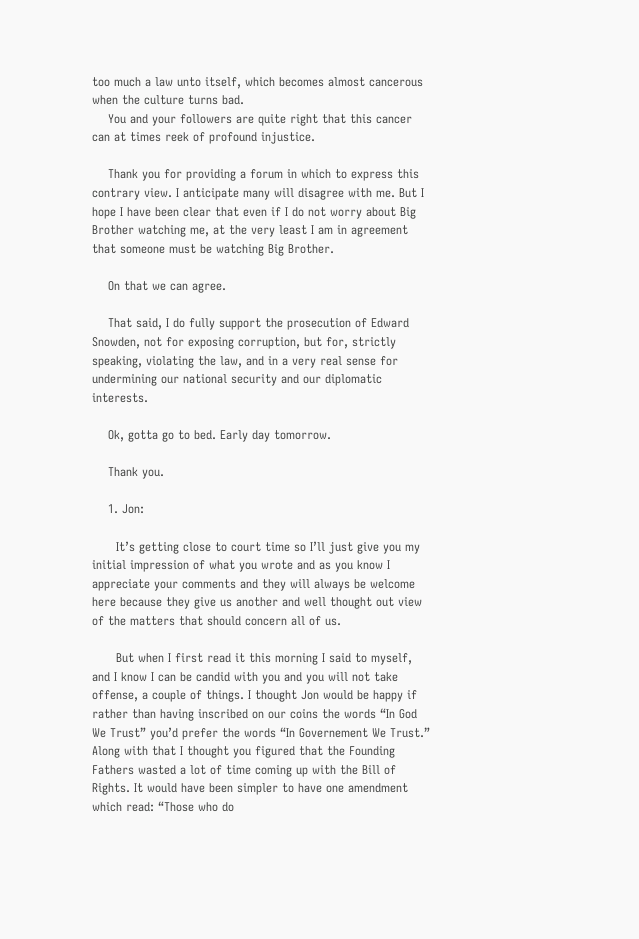too much a law unto itself, which becomes almost cancerous when the culture turns bad.
    You and your followers are quite right that this cancer can at times reek of profound injustice.

    Thank you for providing a forum in which to express this contrary view. I anticipate many will disagree with me. But I hope I have been clear that even if I do not worry about Big Brother watching me, at the very least I am in agreement that someone must be watching Big Brother.

    On that we can agree.

    That said, I do fully support the prosecution of Edward Snowden, not for exposing corruption, but for, strictly speaking, violating the law, and in a very real sense for undermining our national security and our diplomatic interests.

    Ok, gotta go to bed. Early day tomorrow.

    Thank you.

    1. Jon:

      It’s getting close to court time so I’ll just give you my initial impression of what you wrote and as you know I appreciate your comments and they will always be welcome here because they give us another and well thought out view of the matters that should concern all of us.

      But when I first read it this morning I said to myself, and I know I can be candid with you and you will not take offense, a couple of things. I thought Jon would be happy if rather than having inscribed on our coins the words “In God We Trust” you’d prefer the words “In Governement We Trust.” Along with that I thought you figured that the Founding Fathers wasted a lot of time coming up with the Bill of Rights. It would have been simpler to have one amendment which read: “Those who do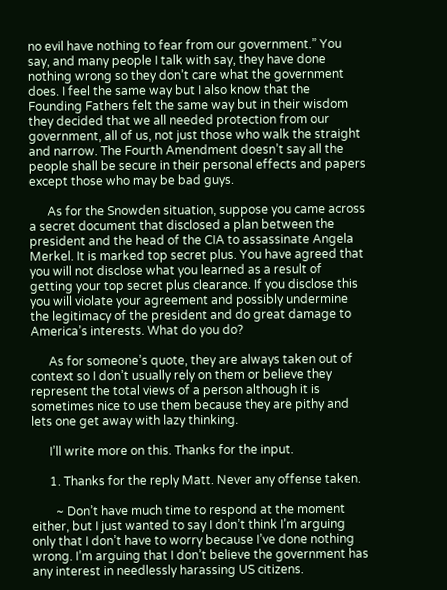no evil have nothing to fear from our government.” You say, and many people I talk with say, they have done nothing wrong so they don’t care what the government does. I feel the same way but I also know that the Founding Fathers felt the same way but in their wisdom they decided that we all needed protection from our government, all of us, not just those who walk the straight and narrow. The Fourth Amendment doesn’t say all the people shall be secure in their personal effects and papers except those who may be bad guys.

      As for the Snowden situation, suppose you came across a secret document that disclosed a plan between the president and the head of the CIA to assassinate Angela Merkel. It is marked top secret plus. You have agreed that you will not disclose what you learned as a result of getting your top secret plus clearance. If you disclose this you will violate your agreement and possibly undermine the legitimacy of the president and do great damage to America’s interests. What do you do?

      As for someone’s quote, they are always taken out of context so I don’t usually rely on them or believe they represent the total views of a person although it is sometimes nice to use them because they are pithy and lets one get away with lazy thinking.

      I’ll write more on this. Thanks for the input.

      1. Thanks for the reply Matt. Never any offense taken.

        ~ Don’t have much time to respond at the moment either, but I just wanted to say I don’t think I’m arguing only that I don’t have to worry because I’ve done nothing wrong. I’m arguing that I don’t believe the government has any interest in needlessly harassing US citizens.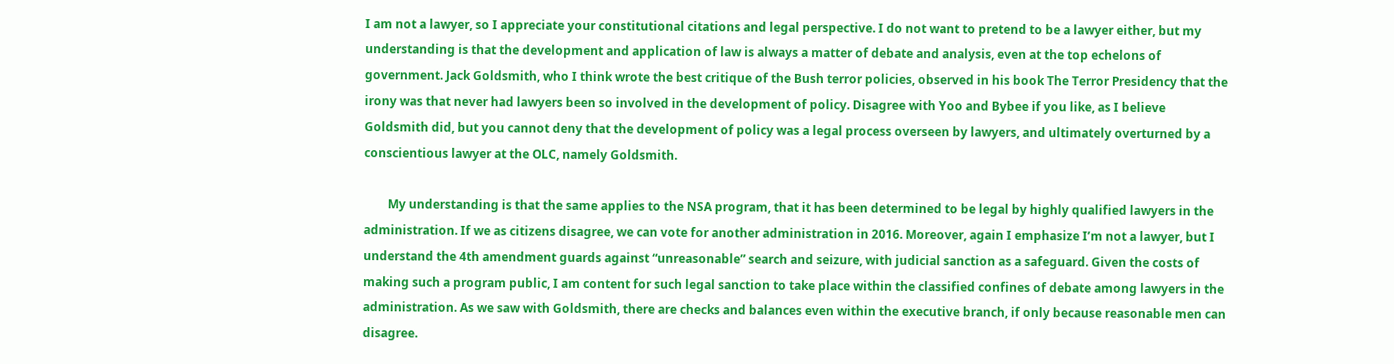I am not a lawyer, so I appreciate your constitutional citations and legal perspective. I do not want to pretend to be a lawyer either, but my understanding is that the development and application of law is always a matter of debate and analysis, even at the top echelons of government. Jack Goldsmith, who I think wrote the best critique of the Bush terror policies, observed in his book The Terror Presidency that the irony was that never had lawyers been so involved in the development of policy. Disagree with Yoo and Bybee if you like, as I believe Goldsmith did, but you cannot deny that the development of policy was a legal process overseen by lawyers, and ultimately overturned by a conscientious lawyer at the OLC, namely Goldsmith.

        My understanding is that the same applies to the NSA program, that it has been determined to be legal by highly qualified lawyers in the administration. If we as citizens disagree, we can vote for another administration in 2016. Moreover, again I emphasize I’m not a lawyer, but I understand the 4th amendment guards against “unreasonable” search and seizure, with judicial sanction as a safeguard. Given the costs of making such a program public, I am content for such legal sanction to take place within the classified confines of debate among lawyers in the administration. As we saw with Goldsmith, there are checks and balances even within the executive branch, if only because reasonable men can disagree.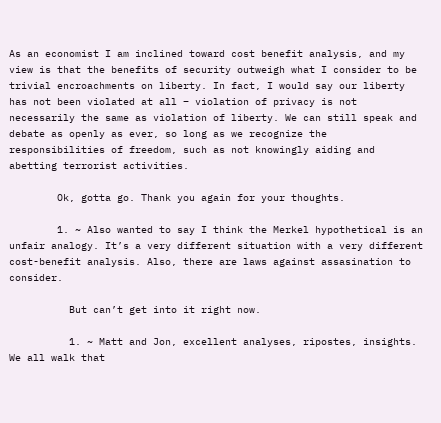As an economist I am inclined toward cost benefit analysis, and my view is that the benefits of security outweigh what I consider to be trivial encroachments on liberty. In fact, I would say our liberty has not been violated at all – violation of privacy is not necessarily the same as violation of liberty. We can still speak and debate as openly as ever, so long as we recognize the responsibilities of freedom, such as not knowingly aiding and abetting terrorist activities.

        Ok, gotta go. Thank you again for your thoughts.

        1. ~ Also wanted to say I think the Merkel hypothetical is an unfair analogy. It’s a very different situation with a very different cost-benefit analysis. Also, there are laws against assasination to consider.

          But can’t get into it right now.

          1. ~ Matt and Jon, excellent analyses, ripostes, insights. We all walk that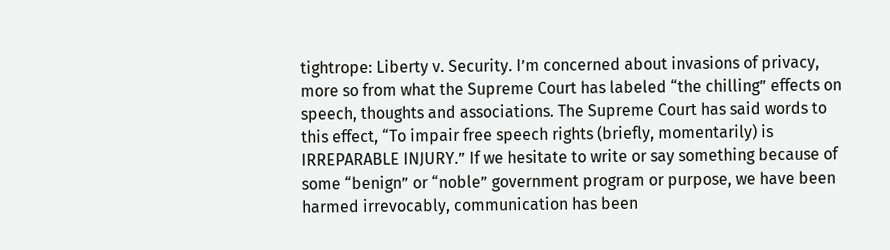tightrope: Liberty v. Security. I’m concerned about invasions of privacy, more so from what the Supreme Court has labeled “the chilling” effects on speech, thoughts and associations. The Supreme Court has said words to this effect, “To impair free speech rights (briefly, momentarily) is IRREPARABLE INJURY.” If we hesitate to write or say something because of some “benign” or “noble” government program or purpose, we have been harmed irrevocably, communication has been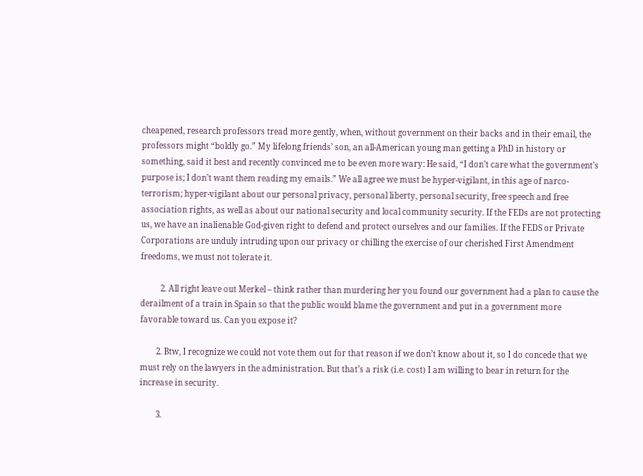cheapened, research professors tread more gently, when, without government on their backs and in their email, the professors might “boldly go.” My lifelong friends’ son, an all-American young man getting a PhD in history or something, said it best and recently convinced me to be even more wary: He said, “I don’t care what the government’s purpose is; I don’t want them reading my emails.” We all agree we must be hyper-vigilant, in this age of narco-terrorism; hyper-vigilant about our personal privacy, personal liberty, personal security, free speech and free association rights, as well as about our national security and local community security. If the FEDs are not protecting us, we have an inalienable God-given right to defend and protect ourselves and our families. If the FEDS or Private Corporations are unduly intruding upon our privacy or chilling the exercise of our cherished First Amendment freedoms, we must not tolerate it.

          2. All right leave out Merkel – think rather than murdering her you found our government had a plan to cause the derailment of a train in Spain so that the public would blame the government and put in a government more favorable toward us. Can you expose it?

        2. Btw, I recognize we could not vote them out for that reason if we don’t know about it, so I do concede that we must rely on the lawyers in the administration. But that’s a risk (i.e. cost) I am willing to bear in return for the increase in security.

        3.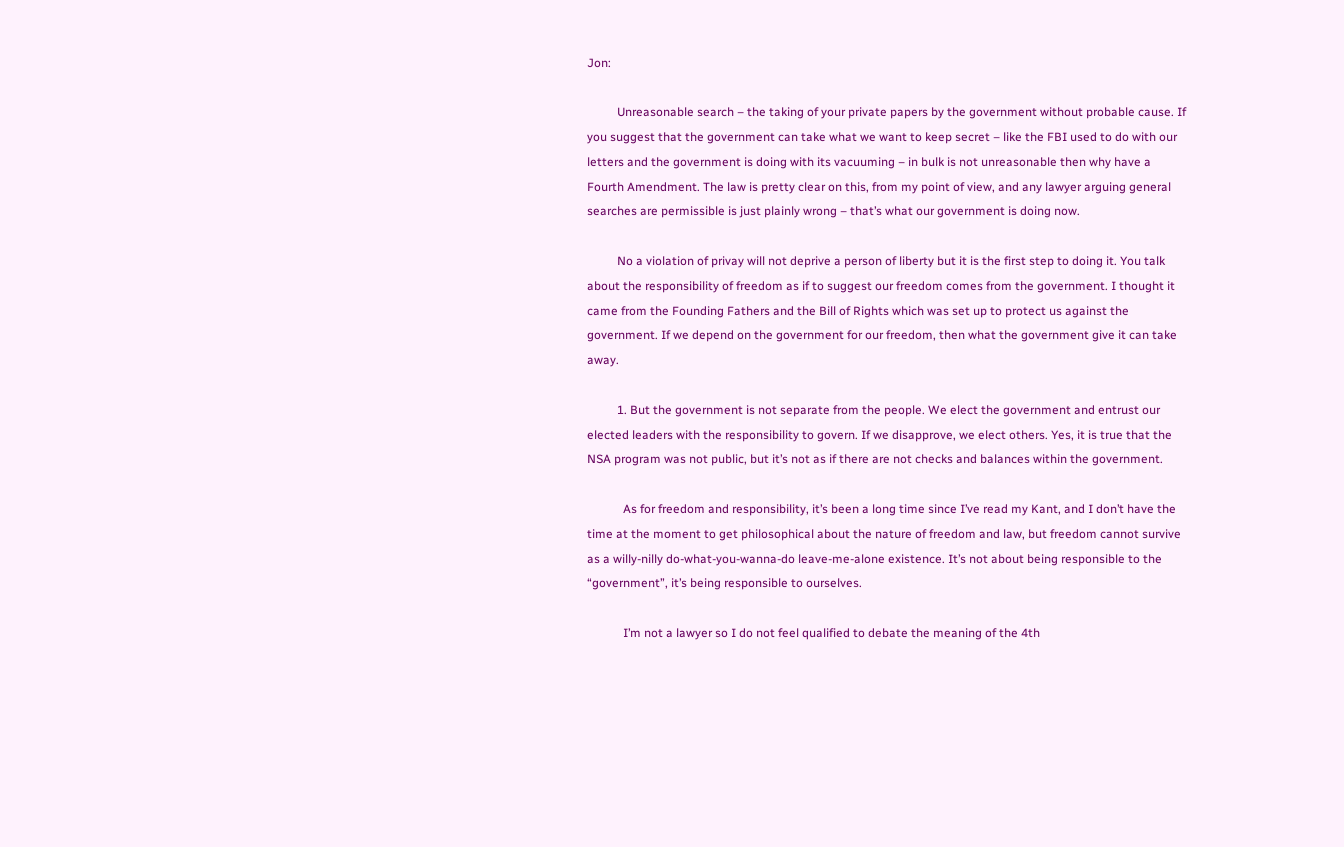Jon:

          Unreasonable search – the taking of your private papers by the government without probable cause. If you suggest that the government can take what we want to keep secret – like the FBI used to do with our letters and the government is doing with its vacuuming – in bulk is not unreasonable then why have a Fourth Amendment. The law is pretty clear on this, from my point of view, and any lawyer arguing general searches are permissible is just plainly wrong – that’s what our government is doing now.

          No a violation of privay will not deprive a person of liberty but it is the first step to doing it. You talk about the responsibility of freedom as if to suggest our freedom comes from the government. I thought it came from the Founding Fathers and the Bill of Rights which was set up to protect us against the government. If we depend on the government for our freedom, then what the government give it can take away.

          1. But the government is not separate from the people. We elect the government and entrust our elected leaders with the responsibility to govern. If we disapprove, we elect others. Yes, it is true that the NSA program was not public, but it’s not as if there are not checks and balances within the government.

            As for freedom and responsibility, it’s been a long time since I’ve read my Kant, and I don’t have the time at the moment to get philosophical about the nature of freedom and law, but freedom cannot survive as a willy-nilly do-what-you-wanna-do leave-me-alone existence. It’s not about being responsible to the “government”, it’s being responsible to ourselves.

            I’m not a lawyer so I do not feel qualified to debate the meaning of the 4th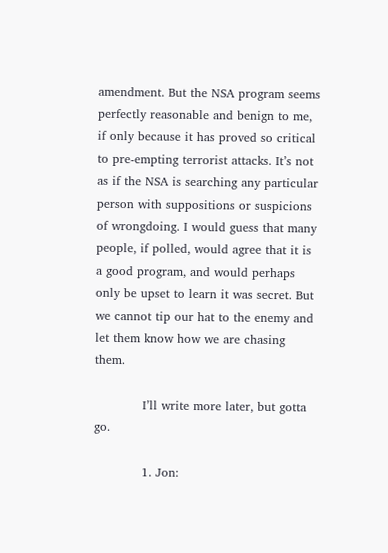amendment. But the NSA program seems perfectly reasonable and benign to me, if only because it has proved so critical to pre-empting terrorist attacks. It’s not as if the NSA is searching any particular person with suppositions or suspicions of wrongdoing. I would guess that many people, if polled, would agree that it is a good program, and would perhaps only be upset to learn it was secret. But we cannot tip our hat to the enemy and let them know how we are chasing them.

            I’ll write more later, but gotta go.

            1. Jon: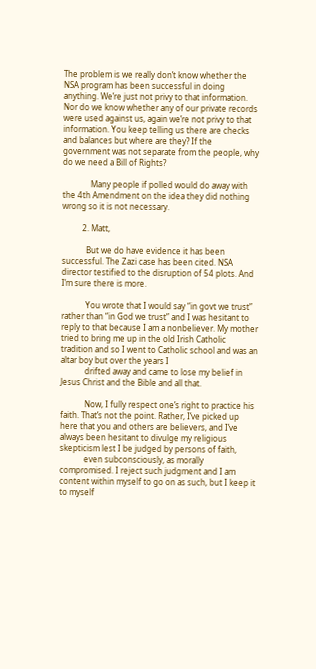The problem is we really don’t know whether the NSA program has been successful in doing anything. We’re just not privy to that information. Nor do we know whether any of our private records were used against us, again we’re not privy to that information. You keep telling us there are checks and balances but where are they? If the government was not separate from the people, why do we need a Bill of Rights?

              Many people if polled would do away with the 4th Amendment on the idea they did nothing wrong so it is not necessary.

          2. Matt,

            But we do have evidence it has been successful. The Zazi case has been cited. NSA director testified to the disruption of 54 plots. And I’m sure there is more.

            You wrote that I would say “in govt we trust” rather than “in God we trust” and I was hesitant to reply to that because I am a nonbeliever. My mother tried to bring me up in the old Irish Catholic tradition and so I went to Catholic school and was an altar boy but over the years I
            drifted away and came to lose my belief in Jesus Christ and the Bible and all that.

            Now, I fully respect one’s right to practice his faith. That’s not the point. Rather, I’ve picked up here that you and others are believers, and I’ve always been hesitant to divulge my religious skepticism lest I be judged by persons of faith,
            even subconsciously, as morally compromised. I reject such judgment and I am content within myself to go on as such, but I keep it to myself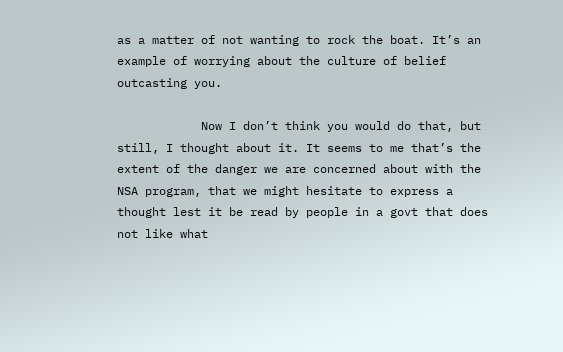as a matter of not wanting to rock the boat. It’s an example of worrying about the culture of belief outcasting you.

            Now I don’t think you would do that, but still, I thought about it. It seems to me that’s the extent of the danger we are concerned about with the NSA program, that we might hesitate to express a thought lest it be read by people in a govt that does not like what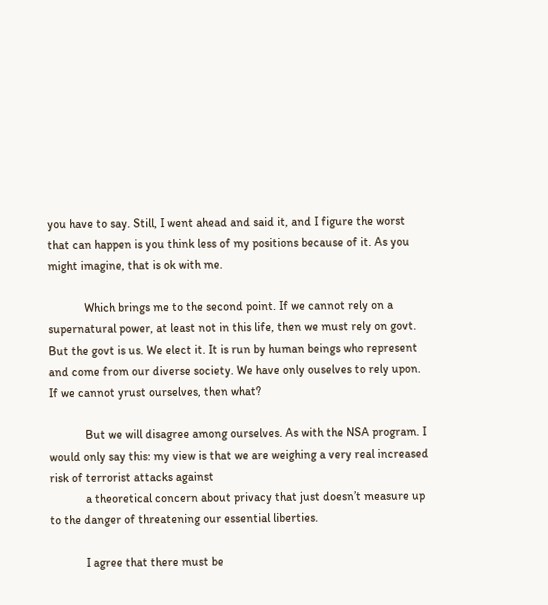you have to say. Still, I went ahead and said it, and I figure the worst that can happen is you think less of my positions because of it. As you might imagine, that is ok with me.

            Which brings me to the second point. If we cannot rely on a supernatural power, at least not in this life, then we must rely on govt. But the govt is us. We elect it. It is run by human beings who represent and come from our diverse society. We have only ouselves to rely upon. If we cannot yrust ourselves, then what?

            But we will disagree among ourselves. As with the NSA program. I would only say this: my view is that we are weighing a very real increased risk of terrorist attacks against
            a theoretical concern about privacy that just doesn’t measure up to the danger of threatening our essential liberties.

            I agree that there must be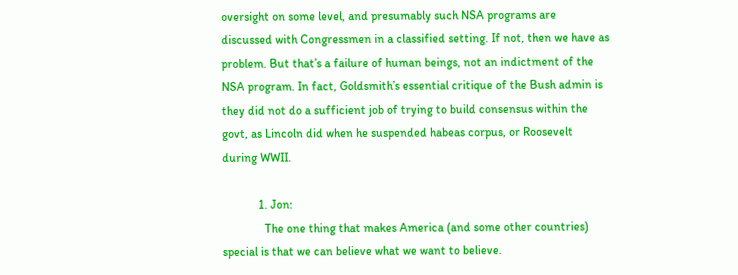oversight on some level, and presumably such NSA programs are discussed with Congressmen in a classified setting. If not, then we have as problem. But that’s a failure of human beings, not an indictment of the NSA program. In fact, Goldsmith’s essential critique of the Bush admin is they did not do a sufficient job of trying to build consensus within the govt, as Lincoln did when he suspended habeas corpus, or Roosevelt during WWII.

            1. Jon:
              The one thing that makes America (and some other countries) special is that we can believe what we want to believe.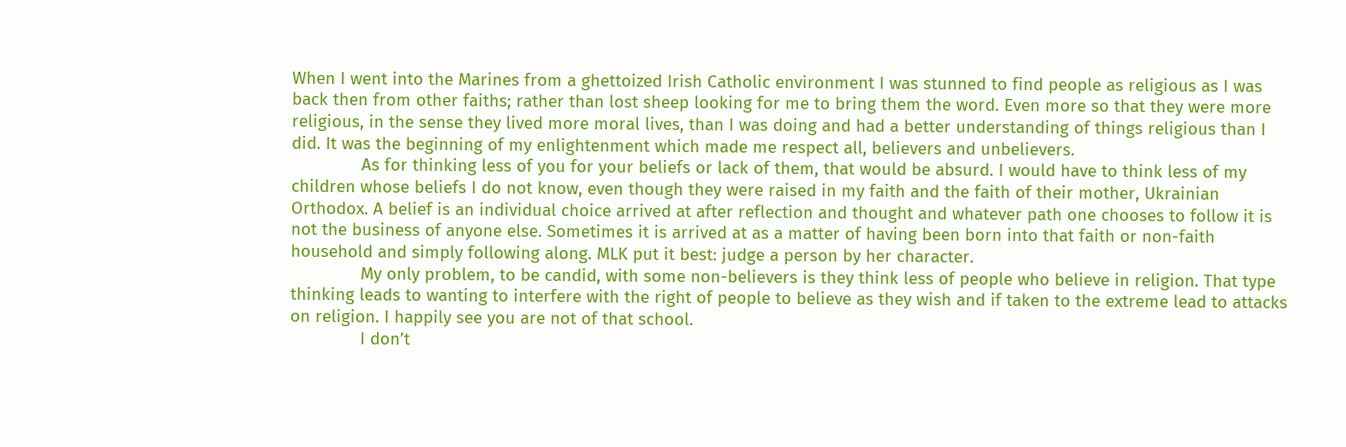When I went into the Marines from a ghettoized Irish Catholic environment I was stunned to find people as religious as I was back then from other faiths; rather than lost sheep looking for me to bring them the word. Even more so that they were more religious, in the sense they lived more moral lives, than I was doing and had a better understanding of things religious than I did. It was the beginning of my enlightenment which made me respect all, believers and unbelievers.
              As for thinking less of you for your beliefs or lack of them, that would be absurd. I would have to think less of my children whose beliefs I do not know, even though they were raised in my faith and the faith of their mother, Ukrainian Orthodox. A belief is an individual choice arrived at after reflection and thought and whatever path one chooses to follow it is not the business of anyone else. Sometimes it is arrived at as a matter of having been born into that faith or non-faith household and simply following along. MLK put it best: judge a person by her character.
              My only problem, to be candid, with some non-believers is they think less of people who believe in religion. That type thinking leads to wanting to interfere with the right of people to believe as they wish and if taken to the extreme lead to attacks on religion. I happily see you are not of that school.
              I don’t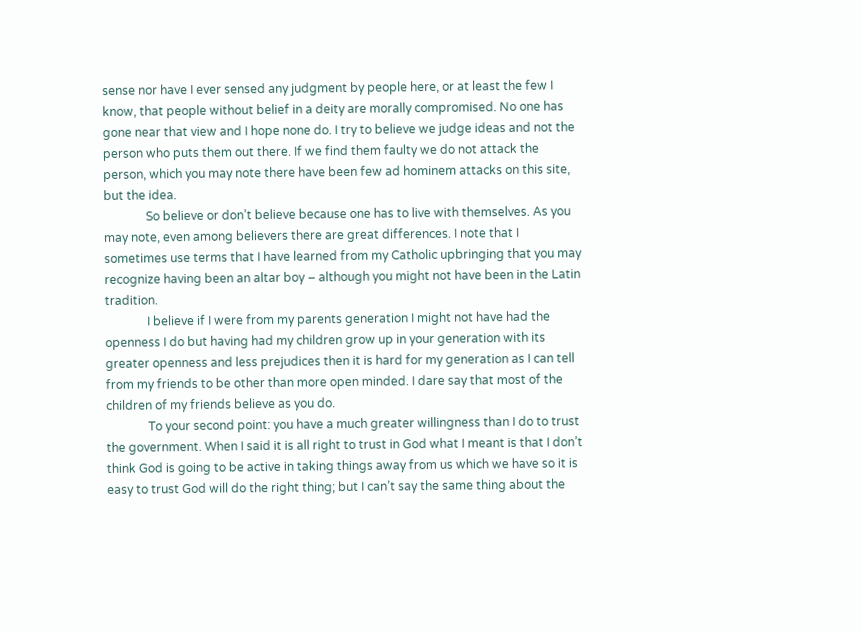sense nor have I ever sensed any judgment by people here, or at least the few I know, that people without belief in a deity are morally compromised. No one has gone near that view and I hope none do. I try to believe we judge ideas and not the person who puts them out there. If we find them faulty we do not attack the person, which you may note there have been few ad hominem attacks on this site, but the idea.
              So believe or don’t believe because one has to live with themselves. As you may note, even among believers there are great differences. I note that I sometimes use terms that I have learned from my Catholic upbringing that you may recognize having been an altar boy – although you might not have been in the Latin tradition.
              I believe if I were from my parents generation I might not have had the openness I do but having had my children grow up in your generation with its greater openness and less prejudices then it is hard for my generation as I can tell from my friends to be other than more open minded. I dare say that most of the children of my friends believe as you do.
              To your second point: you have a much greater willingness than I do to trust the government. When I said it is all right to trust in God what I meant is that I don’t think God is going to be active in taking things away from us which we have so it is easy to trust God will do the right thing; but I can’t say the same thing about the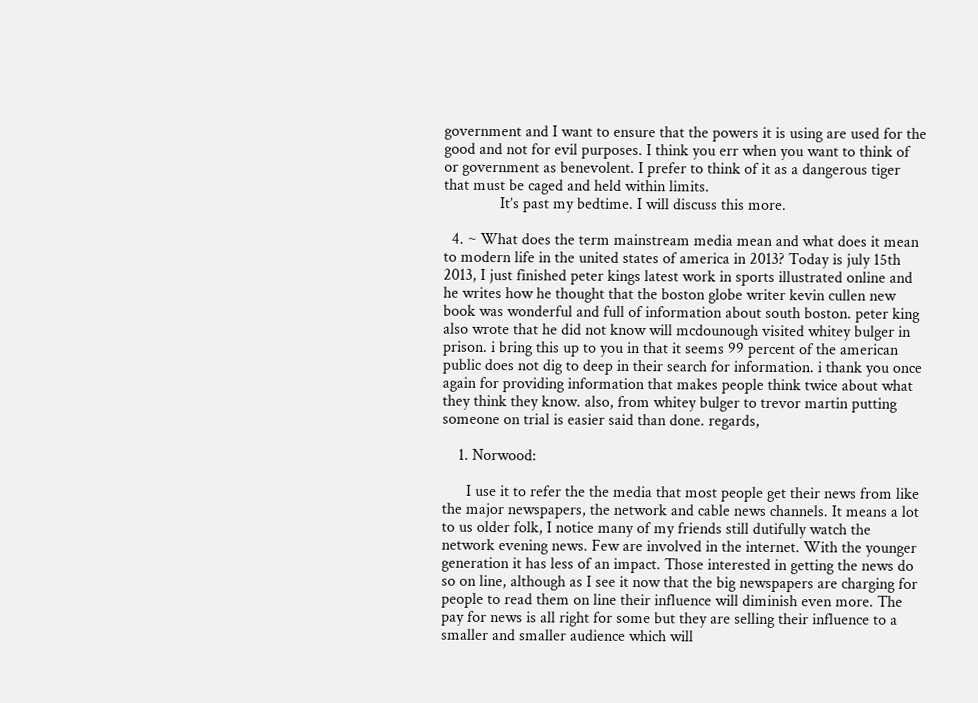government and I want to ensure that the powers it is using are used for the good and not for evil purposes. I think you err when you want to think of or government as benevolent. I prefer to think of it as a dangerous tiger that must be caged and held within limits.
              It’s past my bedtime. I will discuss this more.

  4. ~ What does the term mainstream media mean and what does it mean to modern life in the united states of america in 2013? Today is july 15th 2013, I just finished peter kings latest work in sports illustrated online and he writes how he thought that the boston globe writer kevin cullen new book was wonderful and full of information about south boston. peter king also wrote that he did not know will mcdounough visited whitey bulger in prison. i bring this up to you in that it seems 99 percent of the american public does not dig to deep in their search for information. i thank you once again for providing information that makes people think twice about what they think they know. also, from whitey bulger to trevor martin putting someone on trial is easier said than done. regards,

    1. Norwood:

      I use it to refer the the media that most people get their news from like the major newspapers, the network and cable news channels. It means a lot to us older folk, I notice many of my friends still dutifully watch the network evening news. Few are involved in the internet. With the younger generation it has less of an impact. Those interested in getting the news do so on line, although as I see it now that the big newspapers are charging for people to read them on line their influence will diminish even more. The pay for news is all right for some but they are selling their influence to a smaller and smaller audience which will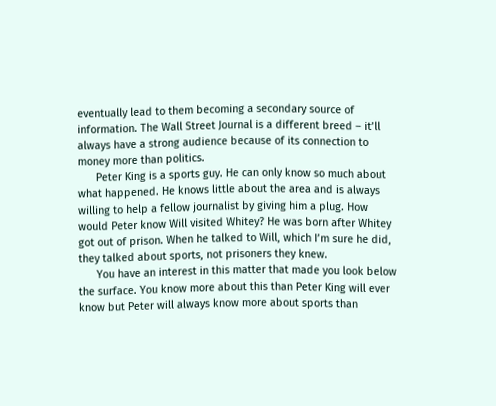eventually lead to them becoming a secondary source of information. The Wall Street Journal is a different breed – it’ll always have a strong audience because of its connection to money more than politics.
      Peter King is a sports guy. He can only know so much about what happened. He knows little about the area and is always willing to help a fellow journalist by giving him a plug. How would Peter know Will visited Whitey? He was born after Whitey got out of prison. When he talked to Will, which I’m sure he did, they talked about sports, not prisoners they knew.
      You have an interest in this matter that made you look below the surface. You know more about this than Peter King will ever know but Peter will always know more about sports than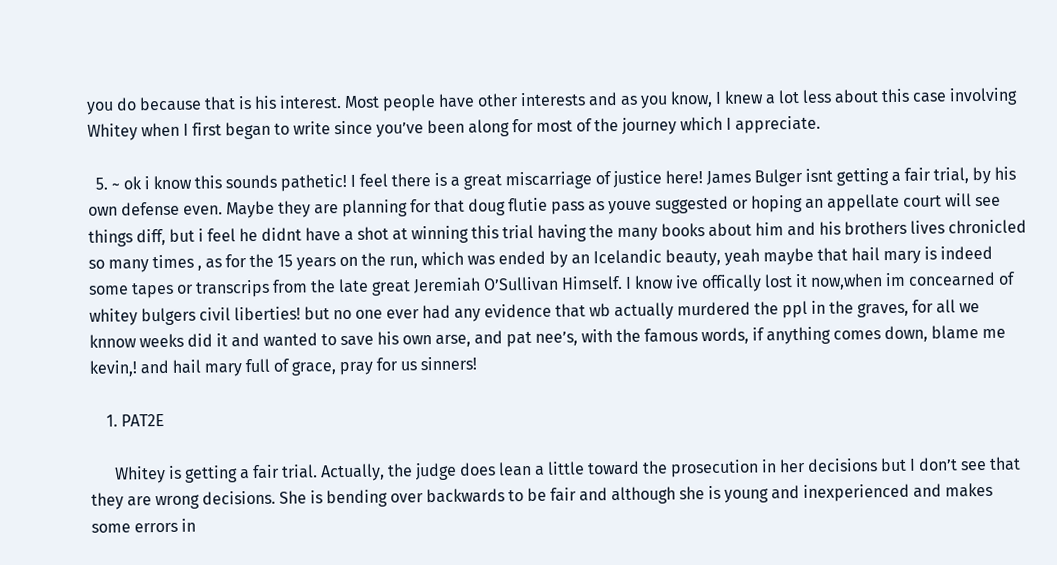you do because that is his interest. Most people have other interests and as you know, I knew a lot less about this case involving Whitey when I first began to write since you’ve been along for most of the journey which I appreciate.

  5. ~ ok i know this sounds pathetic! I feel there is a great miscarriage of justice here! James Bulger isnt getting a fair trial, by his own defense even. Maybe they are planning for that doug flutie pass as youve suggested or hoping an appellate court will see things diff, but i feel he didnt have a shot at winning this trial having the many books about him and his brothers lives chronicled so many times , as for the 15 years on the run, which was ended by an Icelandic beauty, yeah maybe that hail mary is indeed some tapes or transcrips from the late great Jeremiah O’Sullivan Himself. I know ive offically lost it now,when im concearned of whitey bulgers civil liberties! but no one ever had any evidence that wb actually murdered the ppl in the graves, for all we knnow weeks did it and wanted to save his own arse, and pat nee’s, with the famous words, if anything comes down, blame me kevin,! and hail mary full of grace, pray for us sinners!

    1. PAT2E

      Whitey is getting a fair trial. Actually, the judge does lean a little toward the prosecution in her decisions but I don’t see that they are wrong decisions. She is bending over backwards to be fair and although she is young and inexperienced and makes some errors in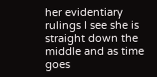her evidentiary rulings I see she is straight down the middle and as time goes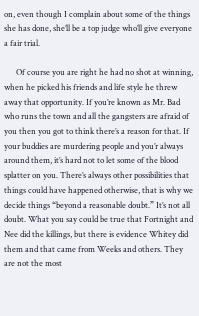on, even though I complain about some of the things she has done, she’ll be a top judge who’ll give everyone a fair trial.

      Of course you are right he had no shot at winning, when he picked his friends and life style he threw away that opportunity. If you’re known as Mr. Bad who runs the town and all the gangsters are afraid of you then you got to think there’s a reason for that. If your buddies are murdering people and you’r always around them, it’s hard not to let some of the blood splatter on you. There’s always other possibilities that things could have happened otherwise, that is why we decide things “beyond a reasonable doubt.” It’s not all doubt. What you say could be true that Fortnight and Nee did the killings, but there is evidence Whitey did them and that came from Weeks and others. They are not the most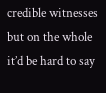credible witnesses but on the whole it’d be hard to say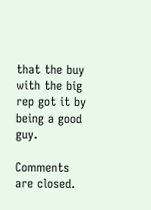that the buy with the big rep got it by being a good guy.

Comments are closed.